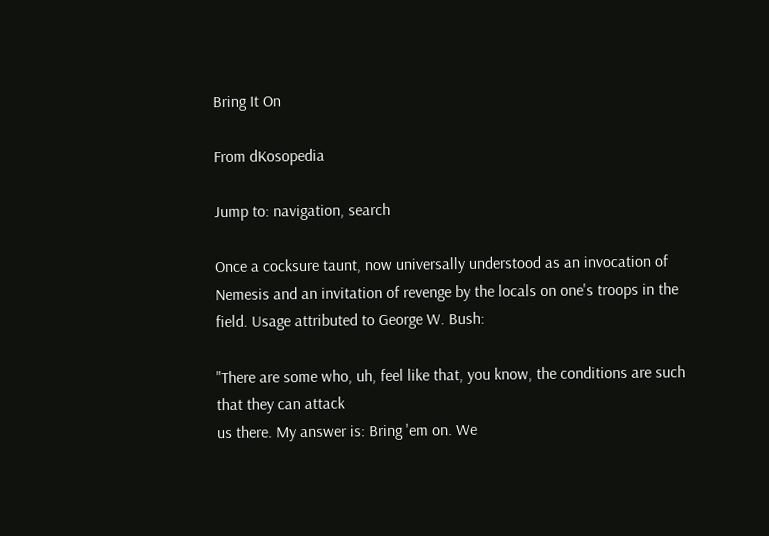Bring It On

From dKosopedia

Jump to: navigation, search

Once a cocksure taunt, now universally understood as an invocation of Nemesis and an invitation of revenge by the locals on one's troops in the field. Usage attributed to George W. Bush:

"There are some who, uh, feel like that, you know, the conditions are such that they can attack
us there. My answer is: Bring 'em on. We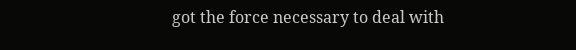got the force necessary to deal with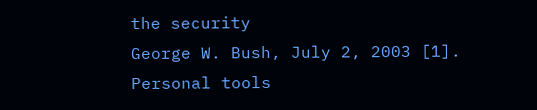the security
George W. Bush, July 2, 2003 [1].
Personal tools